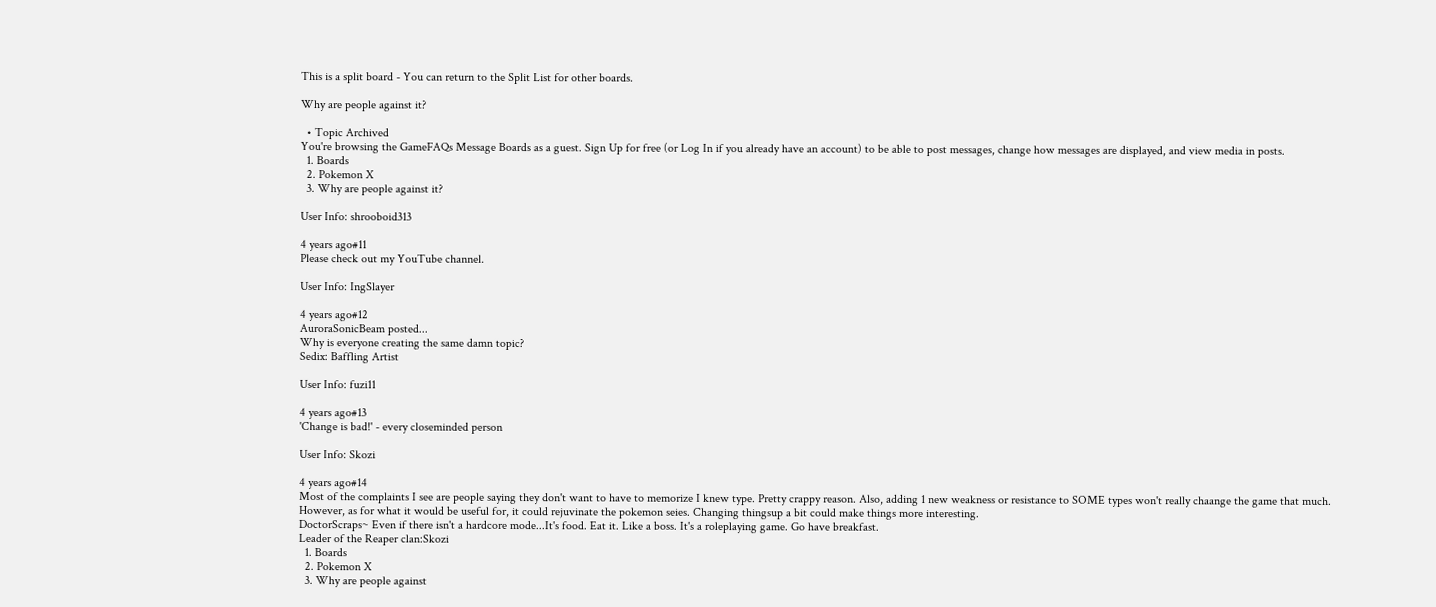This is a split board - You can return to the Split List for other boards.

Why are people against it?

  • Topic Archived
You're browsing the GameFAQs Message Boards as a guest. Sign Up for free (or Log In if you already have an account) to be able to post messages, change how messages are displayed, and view media in posts.
  1. Boards
  2. Pokemon X
  3. Why are people against it?

User Info: shrooboid313

4 years ago#11
Please check out my YouTube channel.

User Info: IngSlayer

4 years ago#12
AuroraSonicBeam posted...
Why is everyone creating the same damn topic?
Sedix: Baffling Artist

User Info: fuzi11

4 years ago#13
'Change is bad!' - every closeminded person

User Info: Skozi

4 years ago#14
Most of the complaints I see are people saying they don't want to have to memorize I knew type. Pretty crappy reason. Also, adding 1 new weakness or resistance to SOME types won't really chaange the game that much. However, as for what it would be useful for, it could rejuvinate the pokemon seies. Changing thingsup a bit could make things more interesting.
DoctorScraps~ Even if there isn't a hardcore mode...It's food. Eat it. Like a boss. It's a roleplaying game. Go have breakfast.
Leader of the Reaper clan:Skozi
  1. Boards
  2. Pokemon X
  3. Why are people against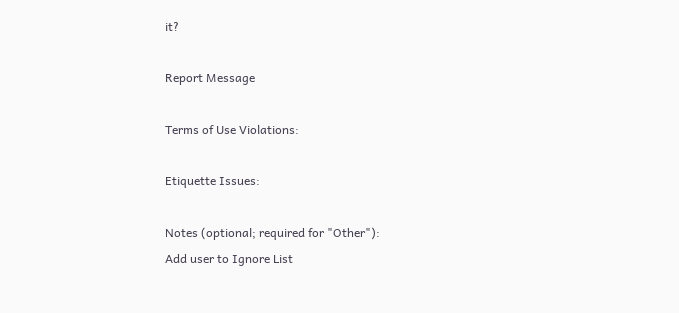it?

Report Message

Terms of Use Violations:

Etiquette Issues:

Notes (optional; required for "Other"):
Add user to Ignore List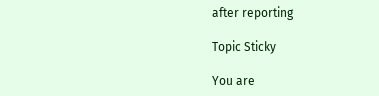after reporting

Topic Sticky

You are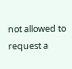not allowed to request a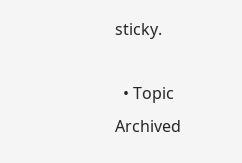sticky.

  • Topic Archived